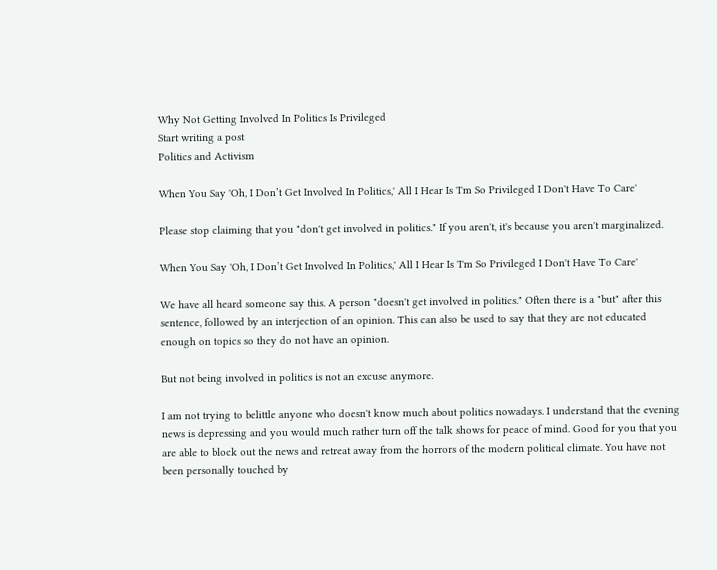Why Not Getting Involved In Politics Is Privileged
Start writing a post
Politics and Activism

When You Say 'Oh, I Don’t Get Involved In Politics,' All I Hear Is 'I'm So Privileged I Don't Have To Care'

Please stop claiming that you "don't get involved in politics." If you aren't, it's because you aren't marginalized.

When You Say 'Oh, I Don’t Get Involved In Politics,' All I Hear Is 'I'm So Privileged I Don't Have To Care'

We have all heard someone say this. A person "doesn't get involved in politics." Often there is a "but" after this sentence, followed by an interjection of an opinion. This can also be used to say that they are not educated enough on topics so they do not have an opinion.

But not being involved in politics is not an excuse anymore.

I am not trying to belittle anyone who doesn't know much about politics nowadays. I understand that the evening news is depressing and you would much rather turn off the talk shows for peace of mind. Good for you that you are able to block out the news and retreat away from the horrors of the modern political climate. You have not been personally touched by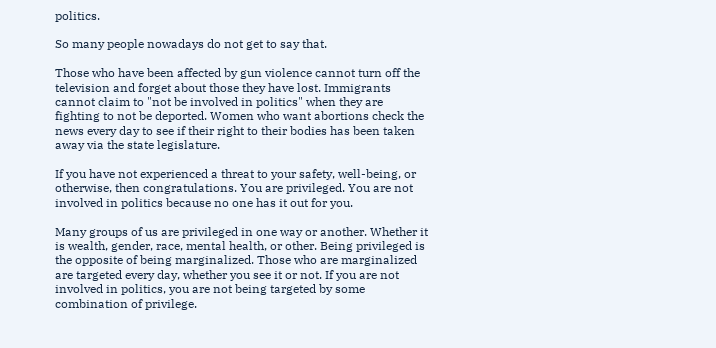politics.

So many people nowadays do not get to say that.

Those who have been affected by gun violence cannot turn off the television and forget about those they have lost. Immigrants cannot claim to "not be involved in politics" when they are fighting to not be deported. Women who want abortions check the news every day to see if their right to their bodies has been taken away via the state legislature.

If you have not experienced a threat to your safety, well-being, or otherwise, then congratulations. You are privileged. You are not involved in politics because no one has it out for you.

Many groups of us are privileged in one way or another. Whether it is wealth, gender, race, mental health, or other. Being privileged is the opposite of being marginalized. Those who are marginalized are targeted every day, whether you see it or not. If you are not involved in politics, you are not being targeted by some combination of privilege.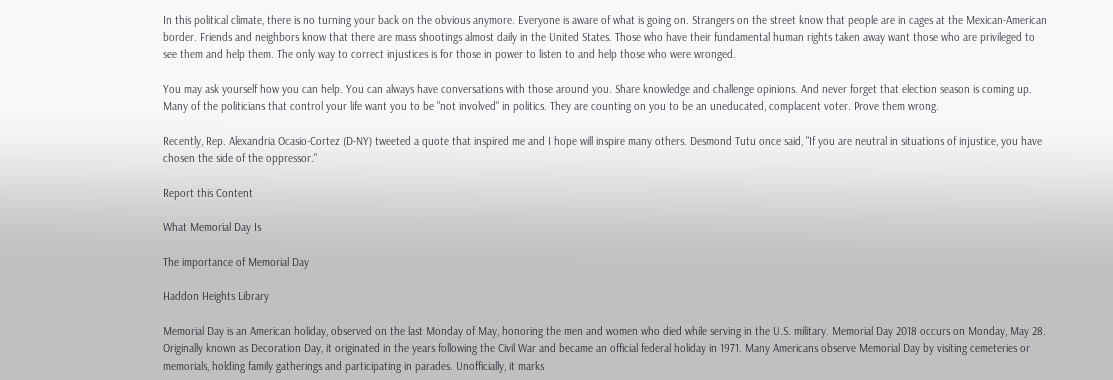In this political climate, there is no turning your back on the obvious anymore. Everyone is aware of what is going on. Strangers on the street know that people are in cages at the Mexican-American border. Friends and neighbors know that there are mass shootings almost daily in the United States. Those who have their fundamental human rights taken away want those who are privileged to see them and help them. The only way to correct injustices is for those in power to listen to and help those who were wronged.

You may ask yourself how you can help. You can always have conversations with those around you. Share knowledge and challenge opinions. And never forget that election season is coming up. Many of the politicians that control your life want you to be "not involved" in politics. They are counting on you to be an uneducated, complacent voter. Prove them wrong.

Recently, Rep. Alexandria Ocasio-Cortez (D-NY) tweeted a quote that inspired me and I hope will inspire many others. Desmond Tutu once said, "If you are neutral in situations of injustice, you have chosen the side of the oppressor."

Report this Content

What Memorial Day Is

The importance of Memorial Day

Haddon Heights Library

Memorial Day is an American holiday, observed on the last Monday of May, honoring the men and women who died while serving in the U.S. military. Memorial Day 2018 occurs on Monday, May 28. Originally known as Decoration Day, it originated in the years following the Civil War and became an official federal holiday in 1971. Many Americans observe Memorial Day by visiting cemeteries or memorials, holding family gatherings and participating in parades. Unofficially, it marks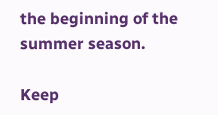the beginning of the summer season.

Keep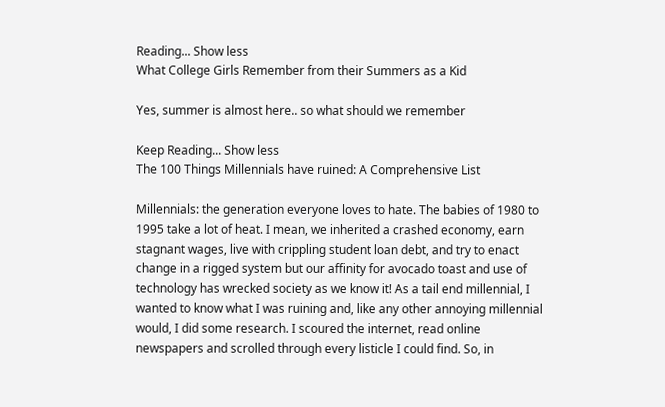Reading... Show less
What College Girls Remember from their Summers as a Kid

Yes, summer is almost here.. so what should we remember

Keep Reading... Show less
The 100 Things Millennials have ruined: A Comprehensive List

Millennials: the generation everyone loves to hate. The babies of 1980 to 1995 take a lot of heat. I mean, we inherited a crashed economy, earn stagnant wages, live with crippling student loan debt, and try to enact change in a rigged system but our affinity for avocado toast and use of technology has wrecked society as we know it! As a tail end millennial, I wanted to know what I was ruining and, like any other annoying millennial would, I did some research. I scoured the internet, read online newspapers and scrolled through every listicle I could find. So, in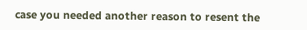case you needed another reason to resent the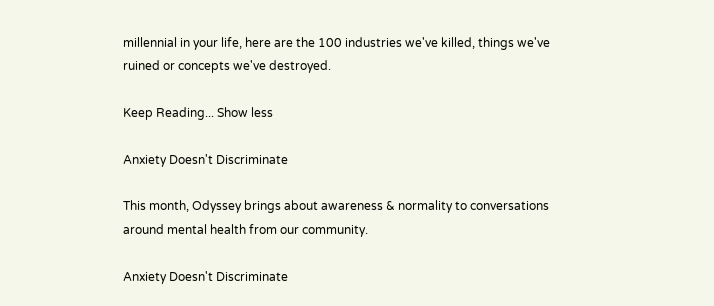millennial in your life, here are the 100 industries we've killed, things we've ruined or concepts we've destroyed.

Keep Reading... Show less

Anxiety Doesn't Discriminate

This month, Odyssey brings about awareness & normality to conversations around mental health from our community.

Anxiety Doesn't Discriminate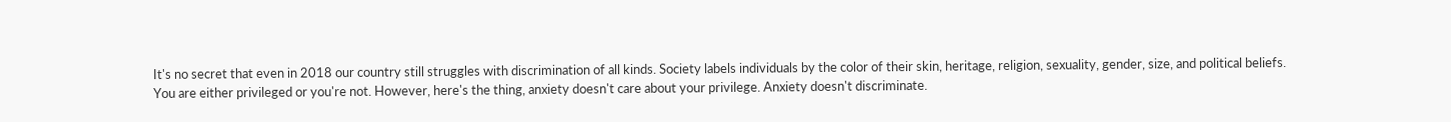It's no secret that even in 2018 our country still struggles with discrimination of all kinds. Society labels individuals by the color of their skin, heritage, religion, sexuality, gender, size, and political beliefs. You are either privileged or you're not. However, here's the thing, anxiety doesn't care about your privilege. Anxiety doesn't discriminate.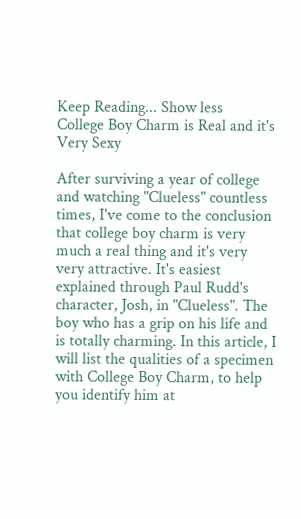Keep Reading... Show less
College Boy Charm is Real and it's Very Sexy

After surviving a year of college and watching "Clueless" countless times, I've come to the conclusion that college boy charm is very much a real thing and it's very very attractive. It's easiest explained through Paul Rudd's character, Josh, in "Clueless". The boy who has a grip on his life and is totally charming. In this article, I will list the qualities of a specimen with College Boy Charm, to help you identify him at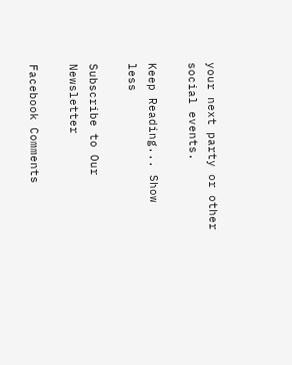your next party or other social events.

Keep Reading... Show less

Subscribe to Our Newsletter

Facebook Comments